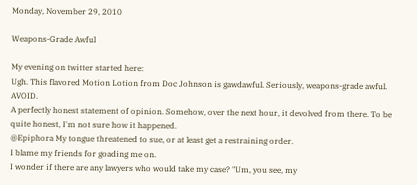Monday, November 29, 2010

Weapons-Grade Awful

My evening on twitter started here:
Ugh. This flavored Motion Lotion from Doc Johnson is gawdawful. Seriously, weapons-grade awful. AVOID.
A perfectly honest statement of opinion. Somehow, over the next hour, it devolved from there. To be quite honest, I'm not sure how it happened.
@Epiphora My tongue threatened to sue, or at least get a restraining order.
I blame my friends for goading me on.
I wonder if there are any lawyers who would take my case? "Um, you see, my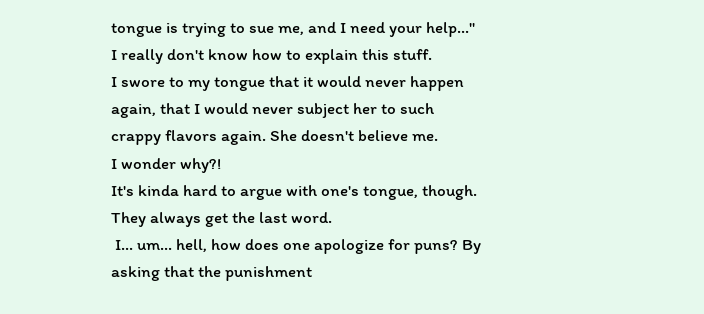tongue is trying to sue me, and I need your help..."
I really don't know how to explain this stuff.
I swore to my tongue that it would never happen again, that I would never subject her to such crappy flavors again. She doesn't believe me.
I wonder why?!
It's kinda hard to argue with one's tongue, though. They always get the last word.
 I... um... hell, how does one apologize for puns? By asking that the punishment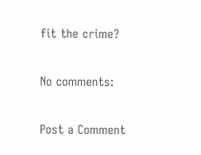fit the crime?

No comments:

Post a Comment